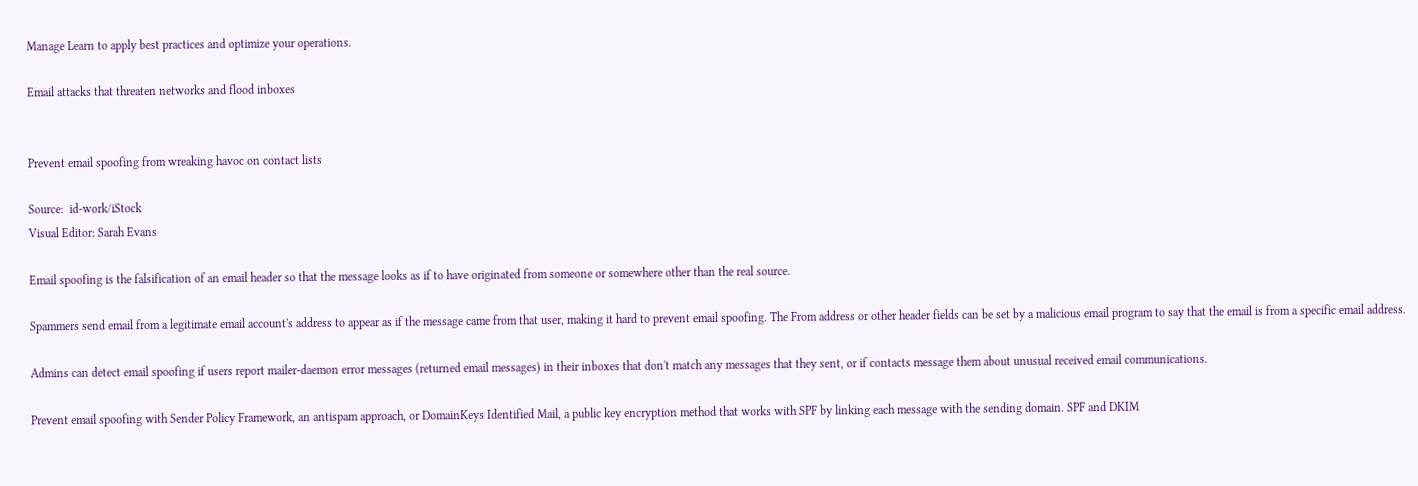Manage Learn to apply best practices and optimize your operations.

Email attacks that threaten networks and flood inboxes


Prevent email spoofing from wreaking havoc on contact lists

Source:  id-work/iStock
Visual Editor: Sarah Evans

Email spoofing is the falsification of an email header so that the message looks as if to have originated from someone or somewhere other than the real source.

Spammers send email from a legitimate email account's address to appear as if the message came from that user, making it hard to prevent email spoofing. The From address or other header fields can be set by a malicious email program to say that the email is from a specific email address.

Admins can detect email spoofing if users report mailer-daemon error messages (returned email messages) in their inboxes that don't match any messages that they sent, or if contacts message them about unusual received email communications.

Prevent email spoofing with Sender Policy Framework, an antispam approach, or DomainKeys Identified Mail, a public key encryption method that works with SPF by linking each message with the sending domain. SPF and DKIM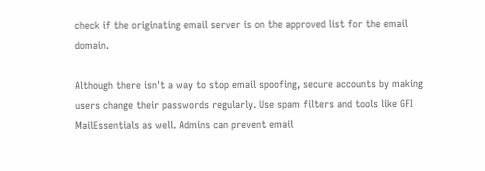check if the originating email server is on the approved list for the email domain.

Although there isn't a way to stop email spoofing, secure accounts by making users change their passwords regularly. Use spam filters and tools like GFI MailEssentials as well. Admins can prevent email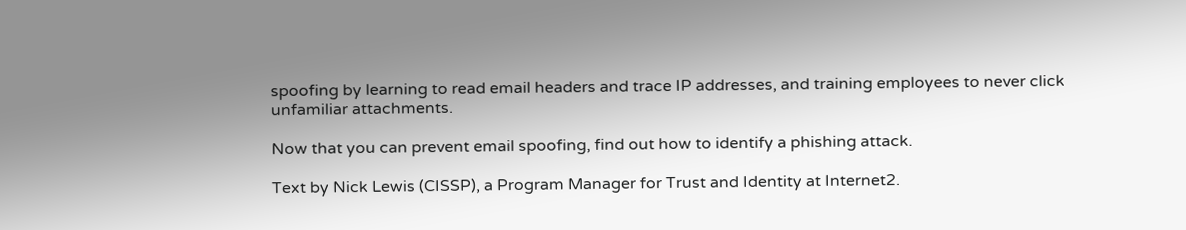spoofing by learning to read email headers and trace IP addresses, and training employees to never click unfamiliar attachments.

Now that you can prevent email spoofing, find out how to identify a phishing attack.

Text by Nick Lewis (CISSP), a Program Manager for Trust and Identity at Internet2.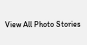View All Photo Stories